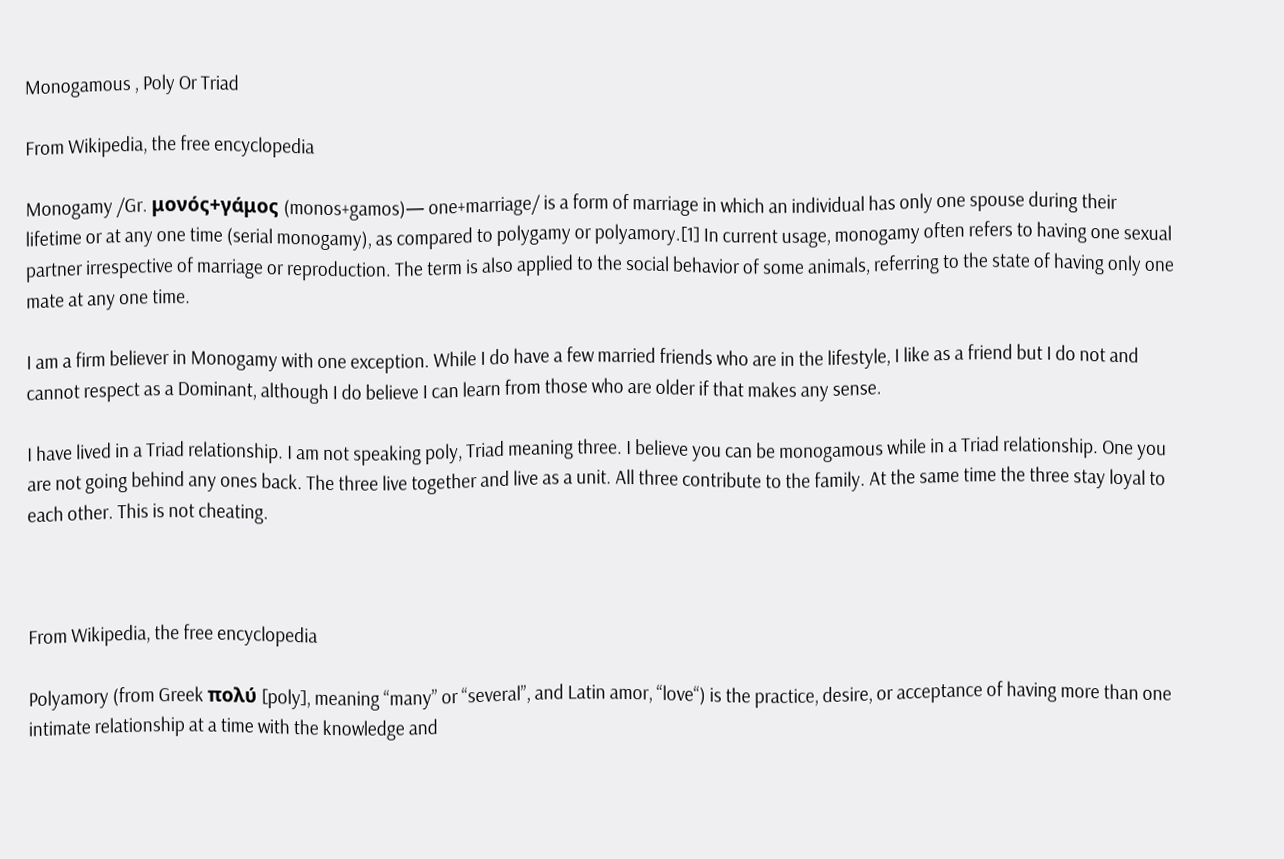Monogamous , Poly Or Triad

From Wikipedia, the free encyclopedia

Monogamy /Gr. μονός+γάμος (monos+gamos)— one+marriage/ is a form of marriage in which an individual has only one spouse during their lifetime or at any one time (serial monogamy), as compared to polygamy or polyamory.[1] In current usage, monogamy often refers to having one sexual partner irrespective of marriage or reproduction. The term is also applied to the social behavior of some animals, referring to the state of having only one mate at any one time.

I am a firm believer in Monogamy with one exception. While I do have a few married friends who are in the lifestyle, I like as a friend but I do not and cannot respect as a Dominant, although I do believe I can learn from those who are older if that makes any sense.

I have lived in a Triad relationship. I am not speaking poly, Triad meaning three. I believe you can be monogamous while in a Triad relationship. One you are not going behind any ones back. The three live together and live as a unit. All three contribute to the family. At the same time the three stay loyal to each other. This is not cheating.



From Wikipedia, the free encyclopedia

Polyamory (from Greek πολύ [poly], meaning “many” or “several”, and Latin amor, “love“) is the practice, desire, or acceptance of having more than one intimate relationship at a time with the knowledge and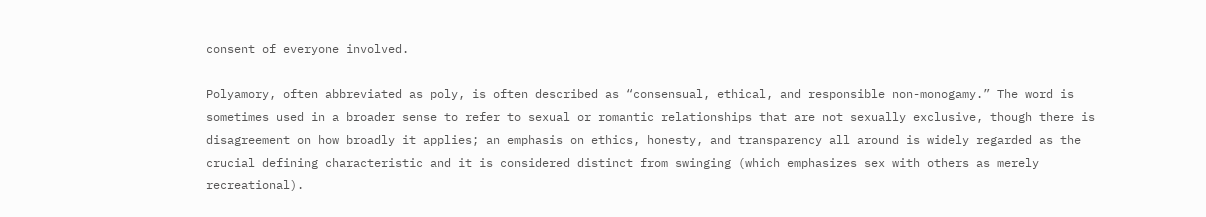consent of everyone involved.

Polyamory, often abbreviated as poly, is often described as “consensual, ethical, and responsible non-monogamy.” The word is sometimes used in a broader sense to refer to sexual or romantic relationships that are not sexually exclusive, though there is disagreement on how broadly it applies; an emphasis on ethics, honesty, and transparency all around is widely regarded as the crucial defining characteristic and it is considered distinct from swinging (which emphasizes sex with others as merely recreational).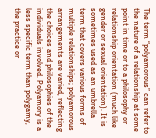The term “polyamorous” can refer to the nature of a relationship at some point in time or to a philosophy or relationship orientation (much like gender or sexual orientation). It is sometimes used as an umbrella term that covers various forms of multiple relationships; polyamorous arrangements are varied, reflecting the choices and philosophies of the individuals involved. Polyamory is a less specific term than polygamy, the practice or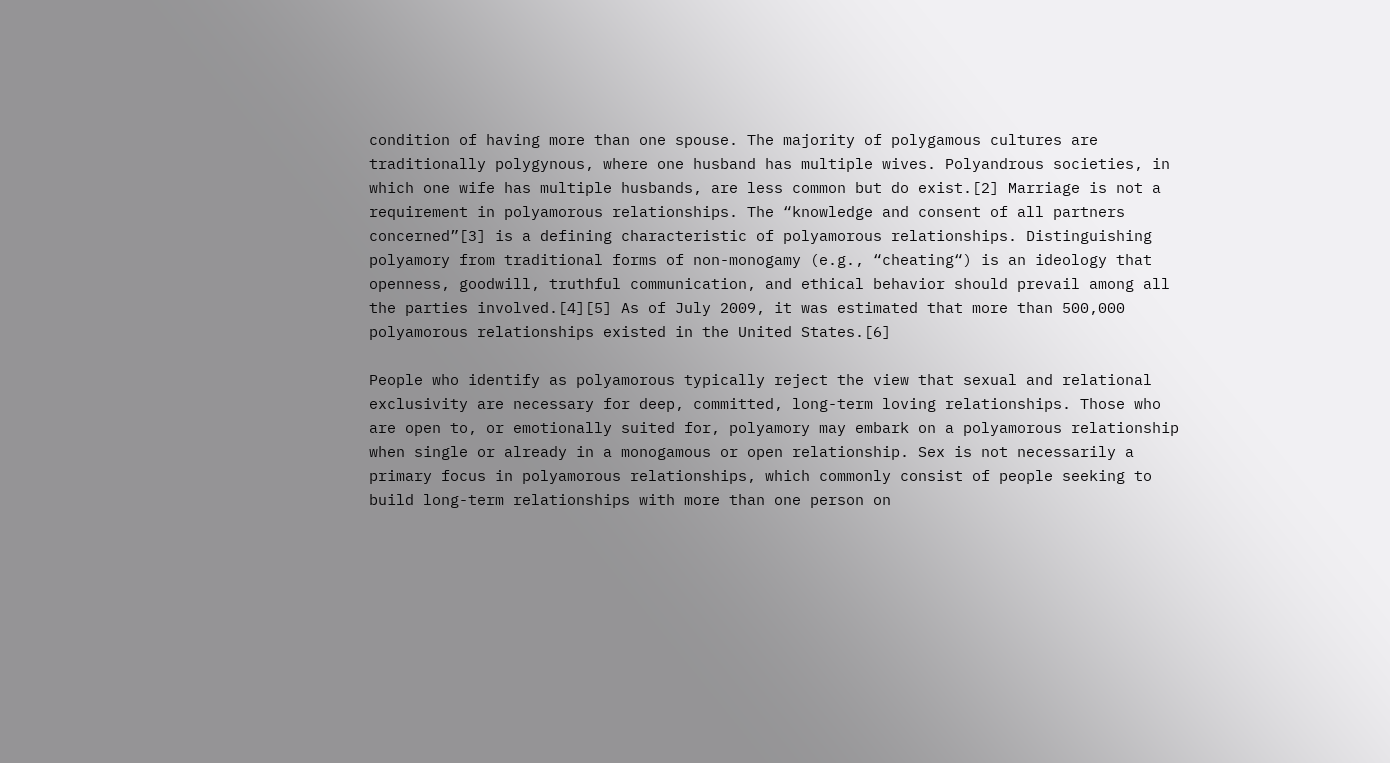condition of having more than one spouse. The majority of polygamous cultures are traditionally polygynous, where one husband has multiple wives. Polyandrous societies, in which one wife has multiple husbands, are less common but do exist.[2] Marriage is not a requirement in polyamorous relationships. The “knowledge and consent of all partners concerned”[3] is a defining characteristic of polyamorous relationships. Distinguishing polyamory from traditional forms of non-monogamy (e.g., “cheating“) is an ideology that openness, goodwill, truthful communication, and ethical behavior should prevail among all the parties involved.[4][5] As of July 2009, it was estimated that more than 500,000 polyamorous relationships existed in the United States.[6]

People who identify as polyamorous typically reject the view that sexual and relational exclusivity are necessary for deep, committed, long-term loving relationships. Those who are open to, or emotionally suited for, polyamory may embark on a polyamorous relationship when single or already in a monogamous or open relationship. Sex is not necessarily a primary focus in polyamorous relationships, which commonly consist of people seeking to build long-term relationships with more than one person on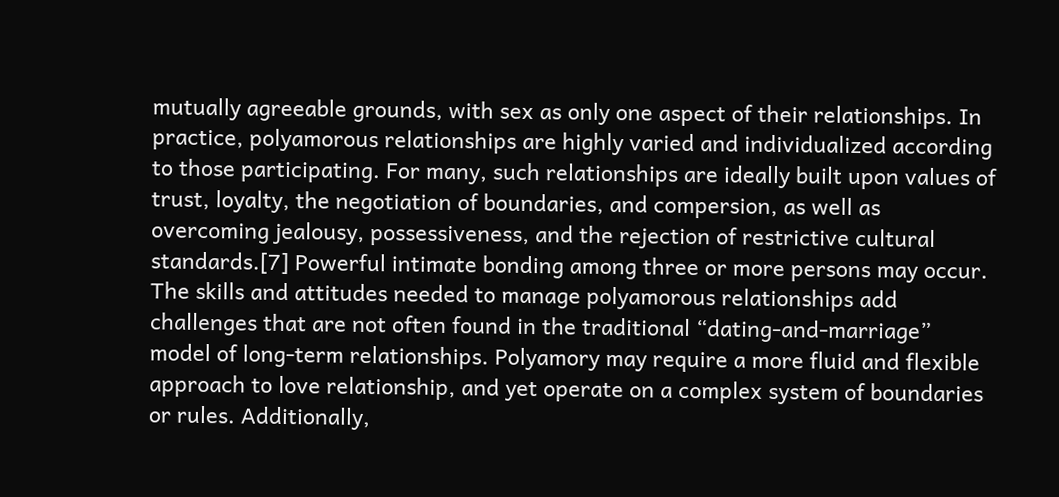mutually agreeable grounds, with sex as only one aspect of their relationships. In practice, polyamorous relationships are highly varied and individualized according to those participating. For many, such relationships are ideally built upon values of trust, loyalty, the negotiation of boundaries, and compersion, as well as overcoming jealousy, possessiveness, and the rejection of restrictive cultural standards.[7] Powerful intimate bonding among three or more persons may occur. The skills and attitudes needed to manage polyamorous relationships add challenges that are not often found in the traditional “dating-and-marriage” model of long-term relationships. Polyamory may require a more fluid and flexible approach to love relationship, and yet operate on a complex system of boundaries or rules. Additionally,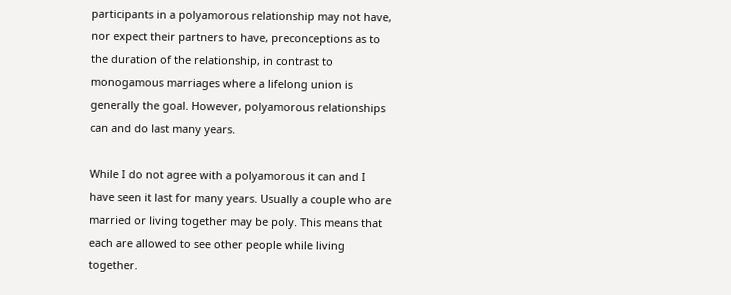participants in a polyamorous relationship may not have, nor expect their partners to have, preconceptions as to the duration of the relationship, in contrast to monogamous marriages where a lifelong union is generally the goal. However, polyamorous relationships can and do last many years.

While I do not agree with a polyamorous it can and I have seen it last for many years. Usually a couple who are married or living together may be poly. This means that each are allowed to see other people while living together.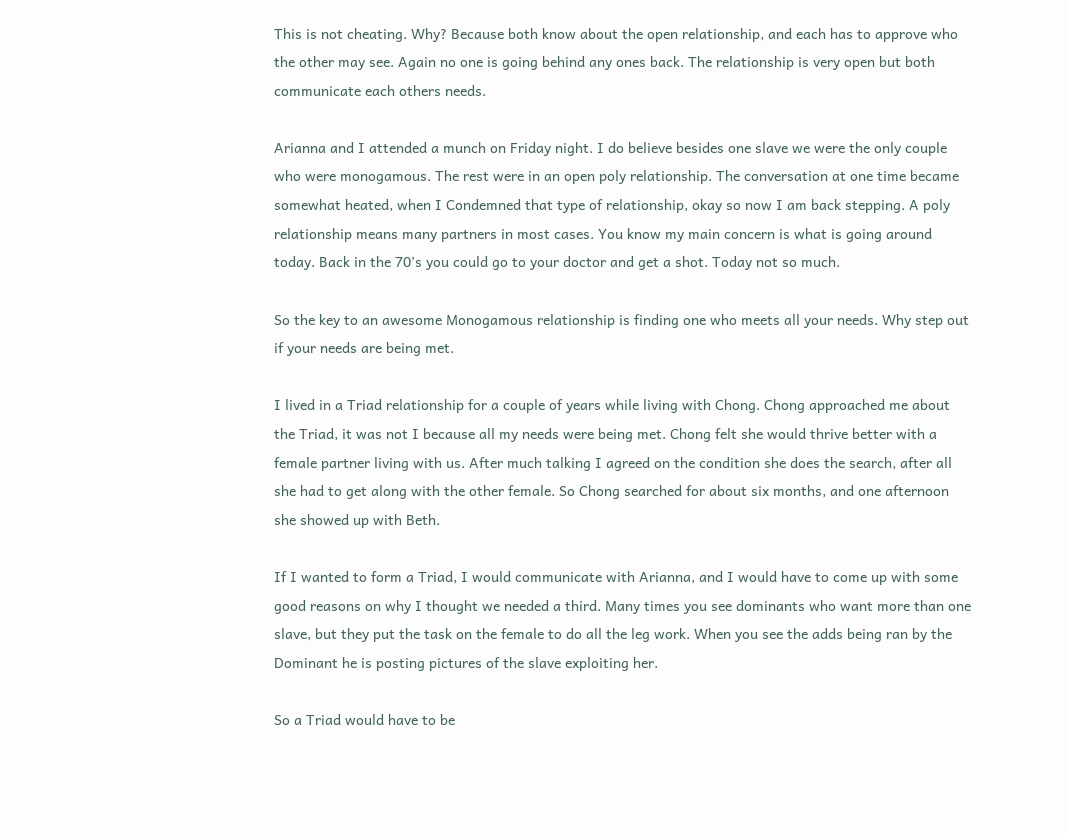This is not cheating. Why? Because both know about the open relationship, and each has to approve who the other may see. Again no one is going behind any ones back. The relationship is very open but both communicate each others needs.

Arianna and I attended a munch on Friday night. I do believe besides one slave we were the only couple who were monogamous. The rest were in an open poly relationship. The conversation at one time became somewhat heated, when I Condemned that type of relationship, okay so now I am back stepping. A poly relationship means many partners in most cases. You know my main concern is what is going around today. Back in the 70’s you could go to your doctor and get a shot. Today not so much.

So the key to an awesome Monogamous relationship is finding one who meets all your needs. Why step out if your needs are being met.

I lived in a Triad relationship for a couple of years while living with Chong. Chong approached me about the Triad, it was not I because all my needs were being met. Chong felt she would thrive better with a female partner living with us. After much talking I agreed on the condition she does the search, after all she had to get along with the other female. So Chong searched for about six months, and one afternoon she showed up with Beth.

If I wanted to form a Triad, I would communicate with Arianna, and I would have to come up with some good reasons on why I thought we needed a third. Many times you see dominants who want more than one slave, but they put the task on the female to do all the leg work. When you see the adds being ran by the Dominant he is posting pictures of the slave exploiting her.

So a Triad would have to be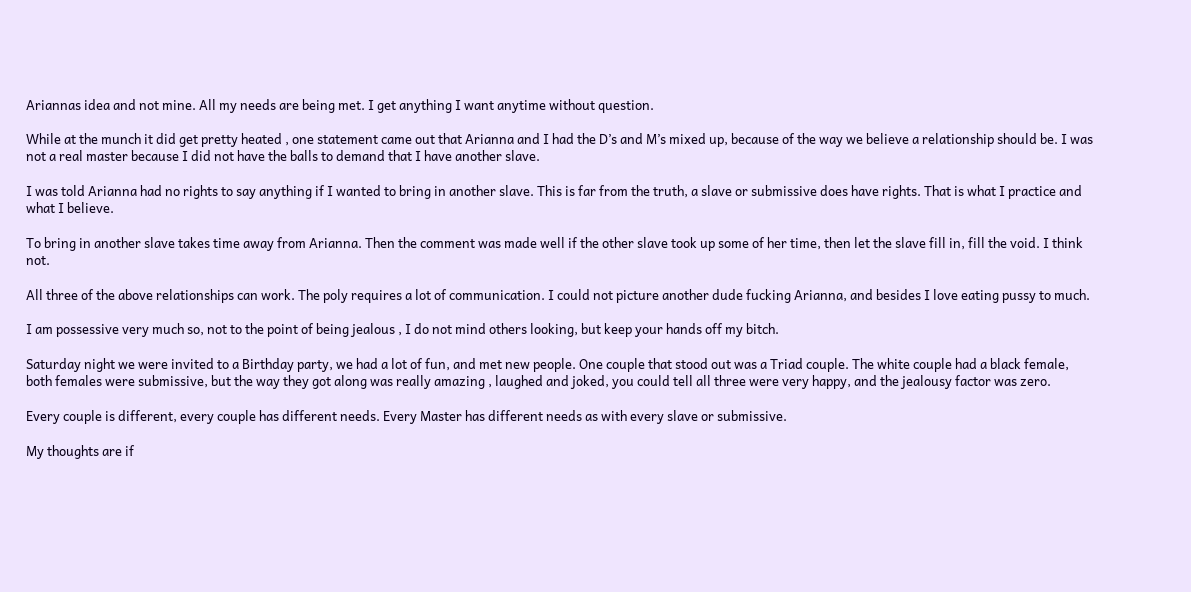Ariannas idea and not mine. All my needs are being met. I get anything I want anytime without question.

While at the munch it did get pretty heated , one statement came out that Arianna and I had the D’s and M’s mixed up, because of the way we believe a relationship should be. I was not a real master because I did not have the balls to demand that I have another slave.

I was told Arianna had no rights to say anything if I wanted to bring in another slave. This is far from the truth, a slave or submissive does have rights. That is what I practice and what I believe.

To bring in another slave takes time away from Arianna. Then the comment was made well if the other slave took up some of her time, then let the slave fill in, fill the void. I think not.

All three of the above relationships can work. The poly requires a lot of communication. I could not picture another dude fucking Arianna, and besides I love eating pussy to much.

I am possessive very much so, not to the point of being jealous , I do not mind others looking, but keep your hands off my bitch.

Saturday night we were invited to a Birthday party, we had a lot of fun, and met new people. One couple that stood out was a Triad couple. The white couple had a black female, both females were submissive, but the way they got along was really amazing , laughed and joked, you could tell all three were very happy, and the jealousy factor was zero.

Every couple is different, every couple has different needs. Every Master has different needs as with every slave or submissive.

My thoughts are if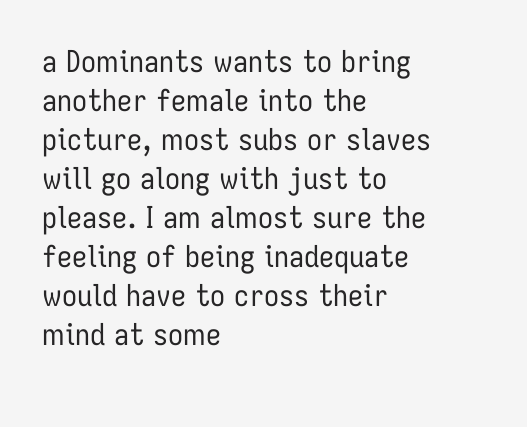a Dominants wants to bring another female into the picture, most subs or slaves will go along with just to please. I am almost sure the feeling of being inadequate would have to cross their mind at some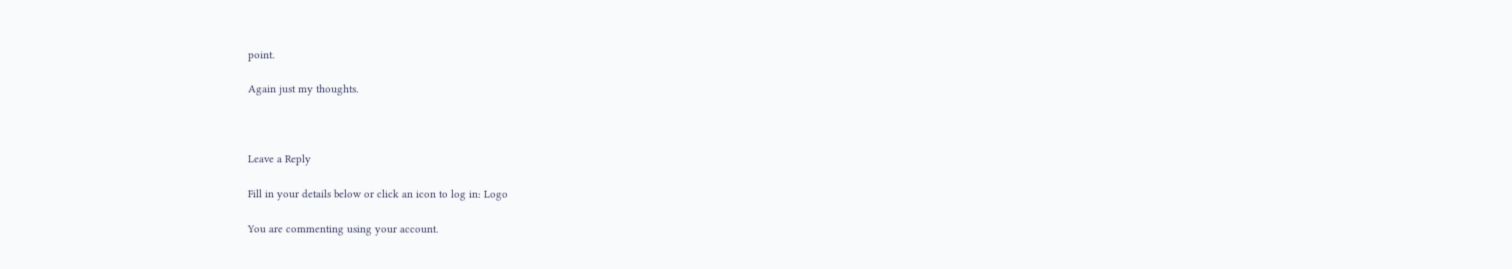point.

Again just my thoughts.



Leave a Reply

Fill in your details below or click an icon to log in: Logo

You are commenting using your account.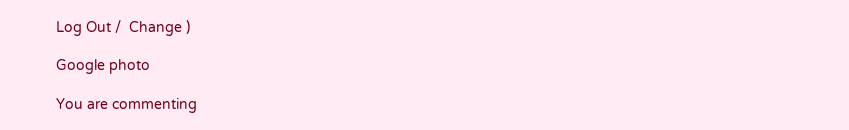Log Out /  Change )

Google photo

You are commenting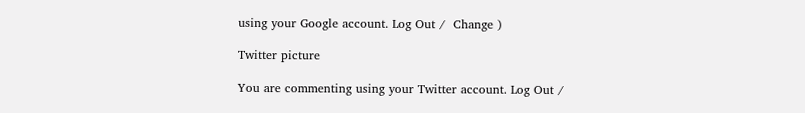using your Google account. Log Out /  Change )

Twitter picture

You are commenting using your Twitter account. Log Out /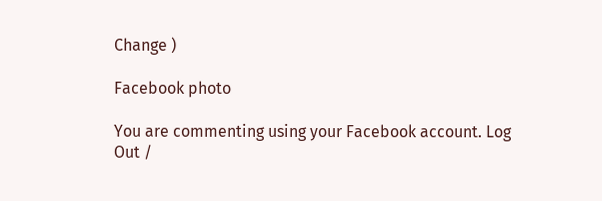Change )

Facebook photo

You are commenting using your Facebook account. Log Out /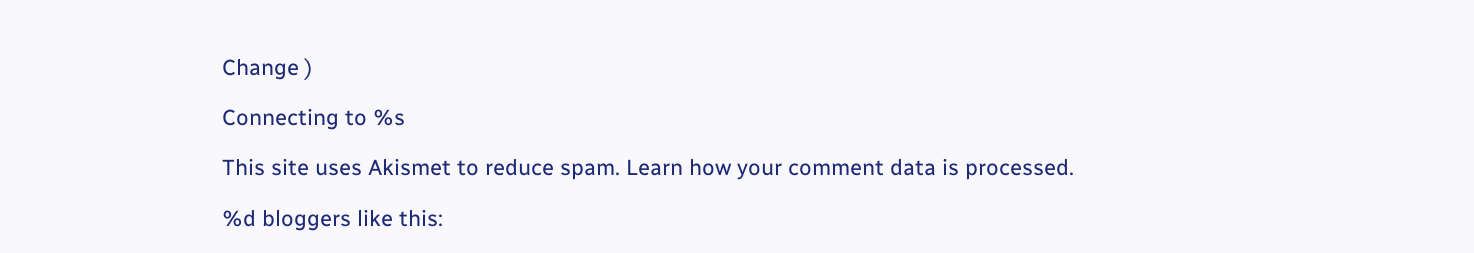Change )

Connecting to %s

This site uses Akismet to reduce spam. Learn how your comment data is processed.

%d bloggers like this: